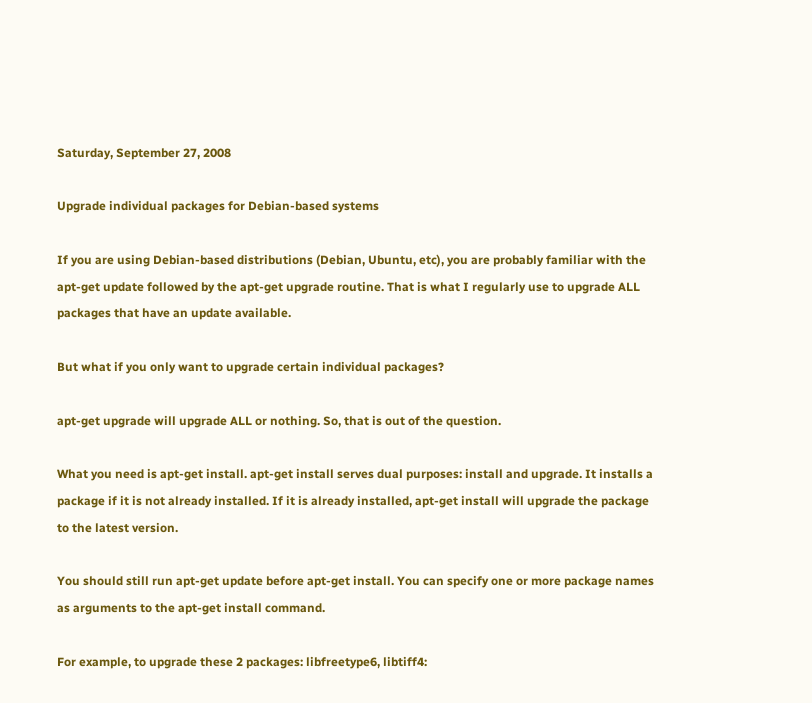Saturday, September 27, 2008

Upgrade individual packages for Debian-based systems

If you are using Debian-based distributions (Debian, Ubuntu, etc), you are probably familiar with the apt-get update followed by the apt-get upgrade routine. That is what I regularly use to upgrade ALL packages that have an update available.

But what if you only want to upgrade certain individual packages?

apt-get upgrade will upgrade ALL or nothing. So, that is out of the question.

What you need is apt-get install. apt-get install serves dual purposes: install and upgrade. It installs a package if it is not already installed. If it is already installed, apt-get install will upgrade the package to the latest version.

You should still run apt-get update before apt-get install. You can specify one or more package names as arguments to the apt-get install command.

For example, to upgrade these 2 packages: libfreetype6, libtiff4: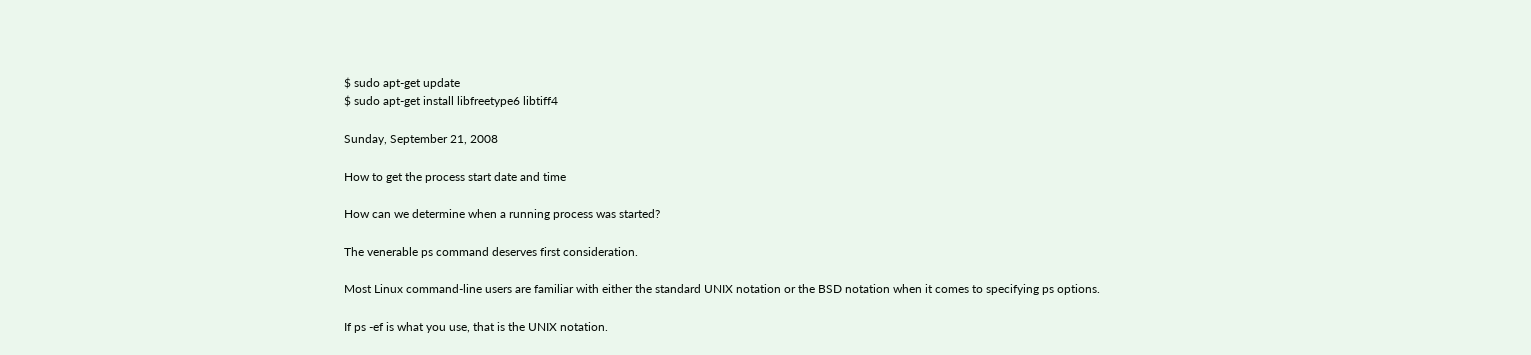$ sudo apt-get update
$ sudo apt-get install libfreetype6 libtiff4

Sunday, September 21, 2008

How to get the process start date and time

How can we determine when a running process was started?

The venerable ps command deserves first consideration.

Most Linux command-line users are familiar with either the standard UNIX notation or the BSD notation when it comes to specifying ps options.

If ps -ef is what you use, that is the UNIX notation.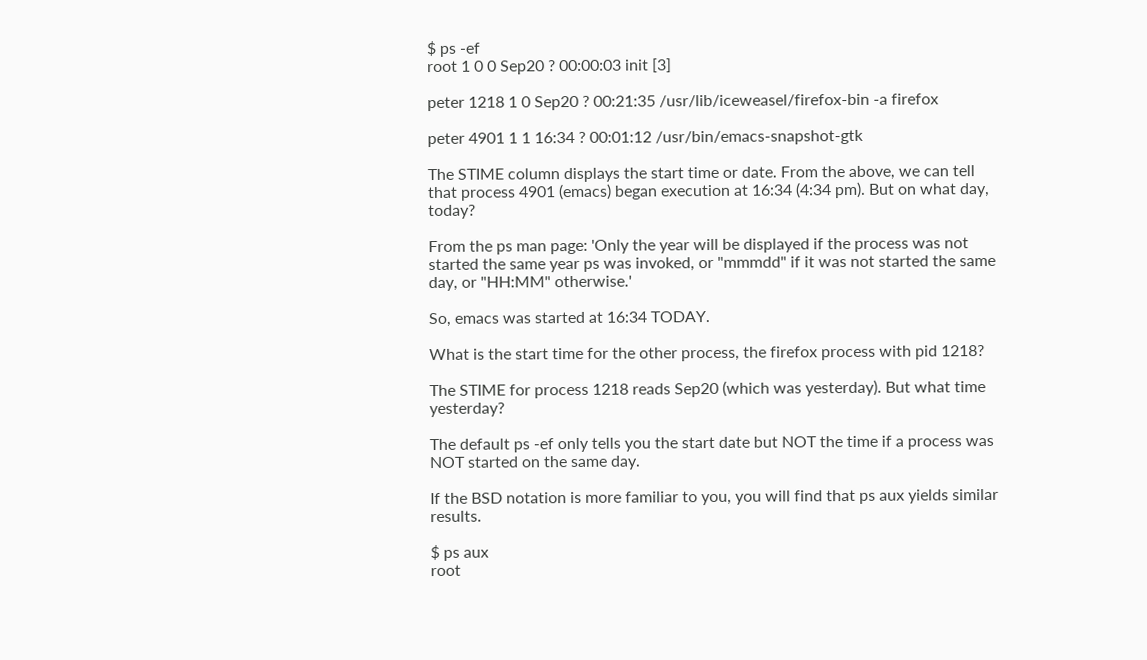$ ps -ef
root 1 0 0 Sep20 ? 00:00:03 init [3]

peter 1218 1 0 Sep20 ? 00:21:35 /usr/lib/iceweasel/firefox-bin -a firefox

peter 4901 1 1 16:34 ? 00:01:12 /usr/bin/emacs-snapshot-gtk

The STIME column displays the start time or date. From the above, we can tell that process 4901 (emacs) began execution at 16:34 (4:34 pm). But on what day, today?

From the ps man page: 'Only the year will be displayed if the process was not started the same year ps was invoked, or "mmmdd" if it was not started the same day, or "HH:MM" otherwise.'

So, emacs was started at 16:34 TODAY.

What is the start time for the other process, the firefox process with pid 1218?

The STIME for process 1218 reads Sep20 (which was yesterday). But what time yesterday?

The default ps -ef only tells you the start date but NOT the time if a process was NOT started on the same day.

If the BSD notation is more familiar to you, you will find that ps aux yields similar results.

$ ps aux
root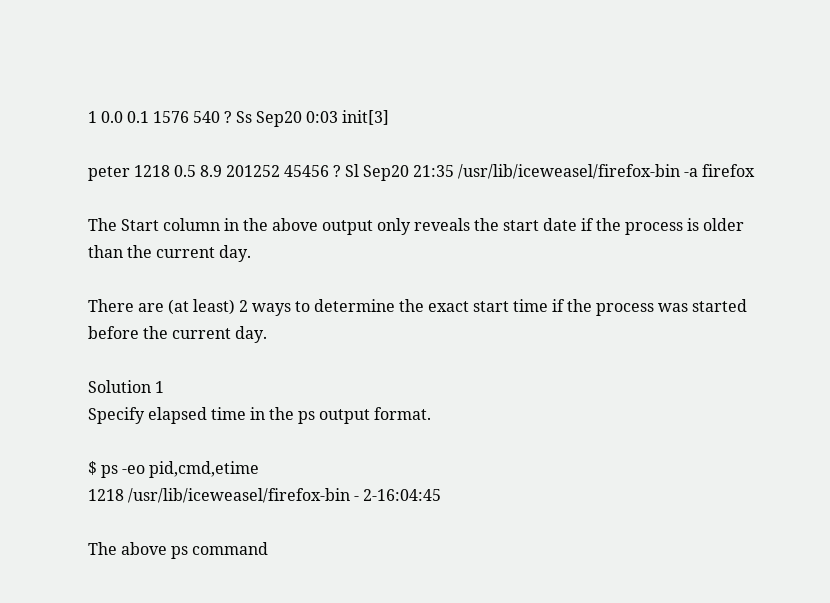1 0.0 0.1 1576 540 ? Ss Sep20 0:03 init[3]

peter 1218 0.5 8.9 201252 45456 ? Sl Sep20 21:35 /usr/lib/iceweasel/firefox-bin -a firefox

The Start column in the above output only reveals the start date if the process is older than the current day.

There are (at least) 2 ways to determine the exact start time if the process was started before the current day.

Solution 1
Specify elapsed time in the ps output format.

$ ps -eo pid,cmd,etime
1218 /usr/lib/iceweasel/firefox-bin - 2-16:04:45

The above ps command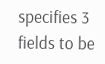specifies 3 fields to be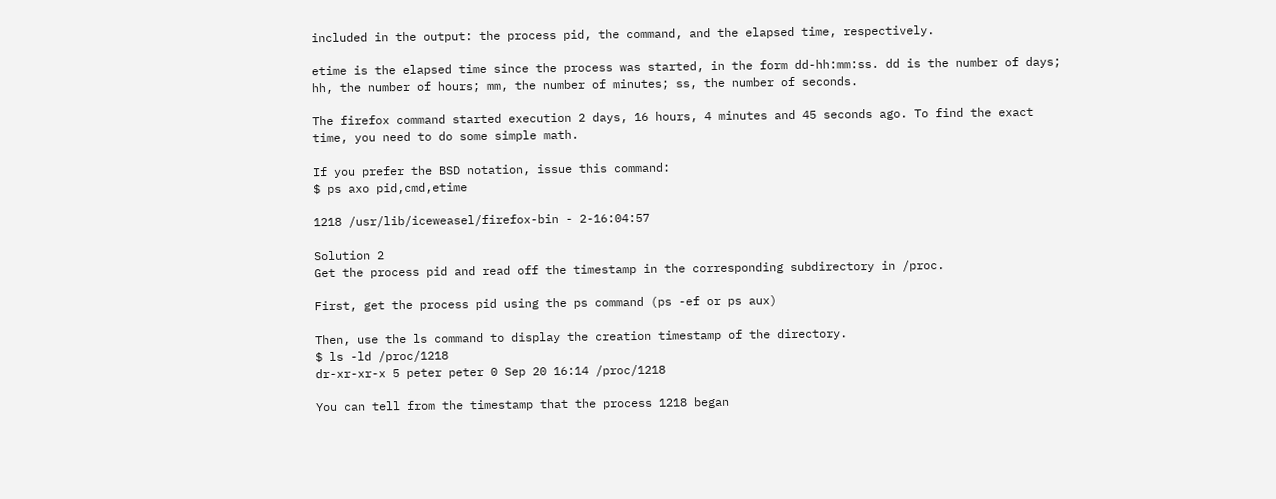included in the output: the process pid, the command, and the elapsed time, respectively.

etime is the elapsed time since the process was started, in the form dd-hh:mm:ss. dd is the number of days; hh, the number of hours; mm, the number of minutes; ss, the number of seconds.

The firefox command started execution 2 days, 16 hours, 4 minutes and 45 seconds ago. To find the exact time, you need to do some simple math.

If you prefer the BSD notation, issue this command:
$ ps axo pid,cmd,etime

1218 /usr/lib/iceweasel/firefox-bin - 2-16:04:57

Solution 2
Get the process pid and read off the timestamp in the corresponding subdirectory in /proc.

First, get the process pid using the ps command (ps -ef or ps aux)

Then, use the ls command to display the creation timestamp of the directory.
$ ls -ld /proc/1218
dr-xr-xr-x 5 peter peter 0 Sep 20 16:14 /proc/1218

You can tell from the timestamp that the process 1218 began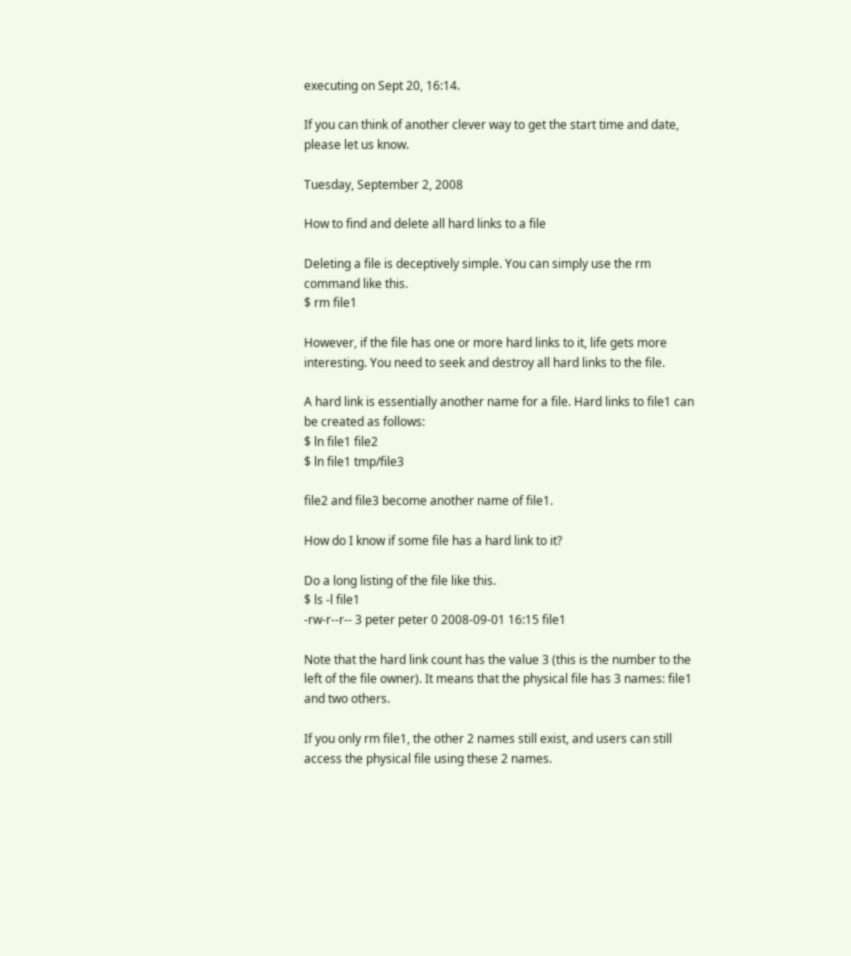executing on Sept 20, 16:14.

If you can think of another clever way to get the start time and date, please let us know.

Tuesday, September 2, 2008

How to find and delete all hard links to a file

Deleting a file is deceptively simple. You can simply use the rm command like this.
$ rm file1

However, if the file has one or more hard links to it, life gets more interesting. You need to seek and destroy all hard links to the file.

A hard link is essentially another name for a file. Hard links to file1 can be created as follows:
$ ln file1 file2
$ ln file1 tmp/file3

file2 and file3 become another name of file1.

How do I know if some file has a hard link to it?

Do a long listing of the file like this.
$ ls -l file1
-rw-r--r-- 3 peter peter 0 2008-09-01 16:15 file1

Note that the hard link count has the value 3 (this is the number to the left of the file owner). It means that the physical file has 3 names: file1 and two others.

If you only rm file1, the other 2 names still exist, and users can still access the physical file using these 2 names.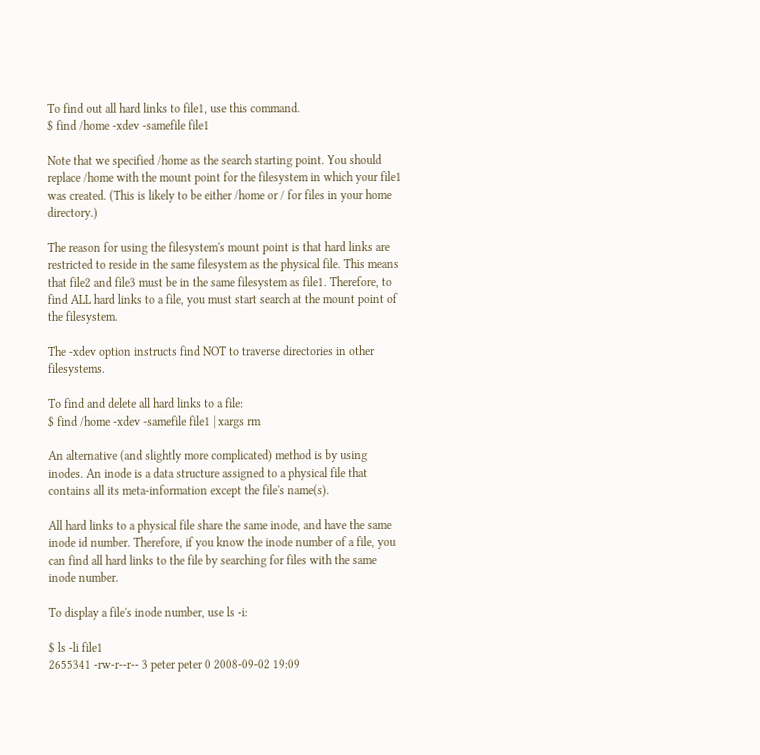To find out all hard links to file1, use this command.
$ find /home -xdev -samefile file1

Note that we specified /home as the search starting point. You should replace /home with the mount point for the filesystem in which your file1 was created. (This is likely to be either /home or / for files in your home directory.)

The reason for using the filesystem's mount point is that hard links are restricted to reside in the same filesystem as the physical file. This means that file2 and file3 must be in the same filesystem as file1. Therefore, to find ALL hard links to a file, you must start search at the mount point of the filesystem.

The -xdev option instructs find NOT to traverse directories in other filesystems.

To find and delete all hard links to a file:
$ find /home -xdev -samefile file1 | xargs rm

An alternative (and slightly more complicated) method is by using inodes. An inode is a data structure assigned to a physical file that contains all its meta-information except the file's name(s).

All hard links to a physical file share the same inode, and have the same inode id number. Therefore, if you know the inode number of a file, you can find all hard links to the file by searching for files with the same inode number.

To display a file's inode number, use ls -i:

$ ls -li file1
2655341 -rw-r--r-- 3 peter peter 0 2008-09-02 19:09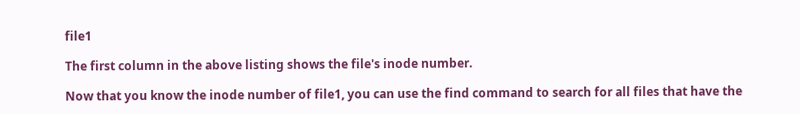file1

The first column in the above listing shows the file's inode number.

Now that you know the inode number of file1, you can use the find command to search for all files that have the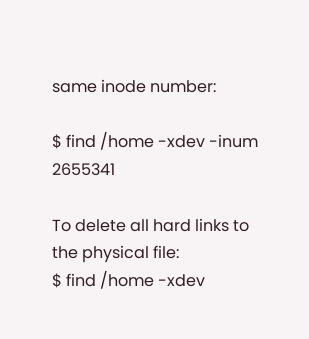same inode number:

$ find /home -xdev -inum 2655341

To delete all hard links to the physical file:
$ find /home -xdev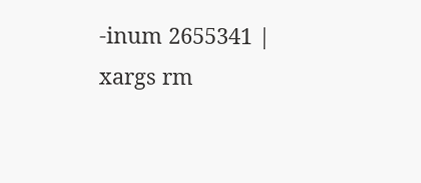-inum 2655341 | xargs rm